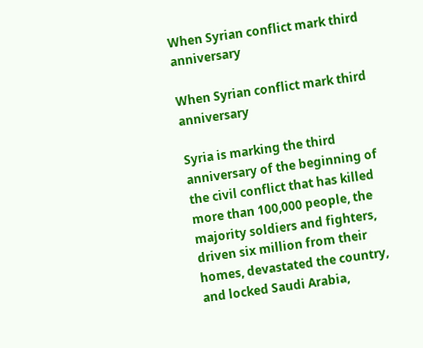When Syrian conflict mark third anniversary

When Syrian conflict mark third anniversary

Syria is marking the third anniversary of the beginning of the civil conflict that has killed more than 100,000 people, the majority soldiers and fighters, driven six million from their homes, devastated the country, and locked Saudi Arabia,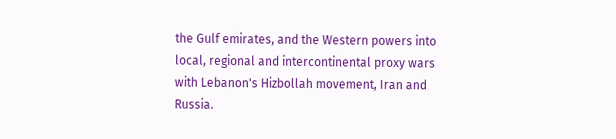the Gulf emirates, and the Western powers into local, regional and intercontinental proxy wars with Lebanon's Hizbollah movement, Iran and Russia.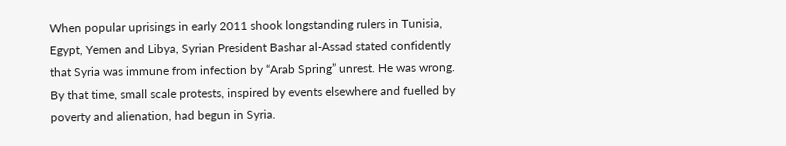When popular uprisings in early 2011 shook longstanding rulers in Tunisia, Egypt, Yemen and Libya, Syrian President Bashar al-Assad stated confidently that Syria was immune from infection by “Arab Spring” unrest. He was wrong. By that time, small scale protests, inspired by events elsewhere and fuelled by poverty and alienation, had begun in Syria.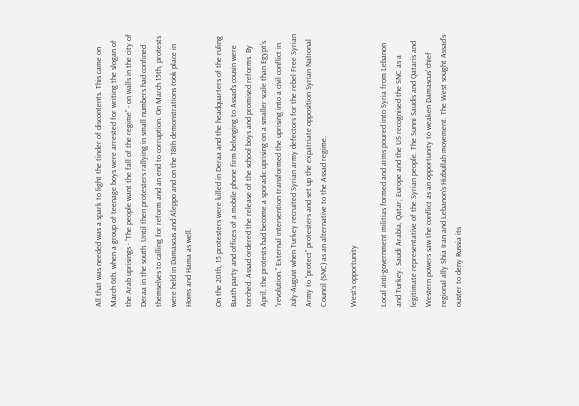All that was needed was a spark to light the tinder of discontents. This came on March 6th, when a group of teenage boys were arrested for writing the slogan of the Arab uprisings - “The people want the fall of the regime” - on walls in the city of Deraa in the south. Until then protesters rallying in small numbers had confined themselves to calling for reform and an end to corruption. On March 15th, protests were held in Damascus and Aleppo and on the 18th demonstrations took place in Homs and Hama as well.

On the 20th, 15 protesters were killed in Deraa and the headquarters of the ruling Baath party and offices of a mobile phone firm belonging to Assad's cousin were torched. Assad ordered the release of the school boys and promised reforms. By April, the protests had become a sporadic uprising on a smaller scale than Egypt's “revolution.” External intervention transformed the uprising into a civil conflict in July-August when Turkey recruited Syrian army defectors for the rebel Free Syrian Army to “protect” protesters and set up the expatriate opposition Syrian National Council (SNC) as an alternative to the Assad regime.

West’s opportunity

Local anti-government militias formed and arms poured into Syria from Lebanon and Turkey. Saudi Arabia, Qatar, Europe and the US recognised the SNC as a legitimate representative of the Syrian people. The Sunni Saudis and Qataris and Western powers saw the conflict as an opportunity to weaken Damascus’ chief regional ally Shia Iran and Lebanon's Hizbullah movement. The West sought Assad's ouster to deny Russia its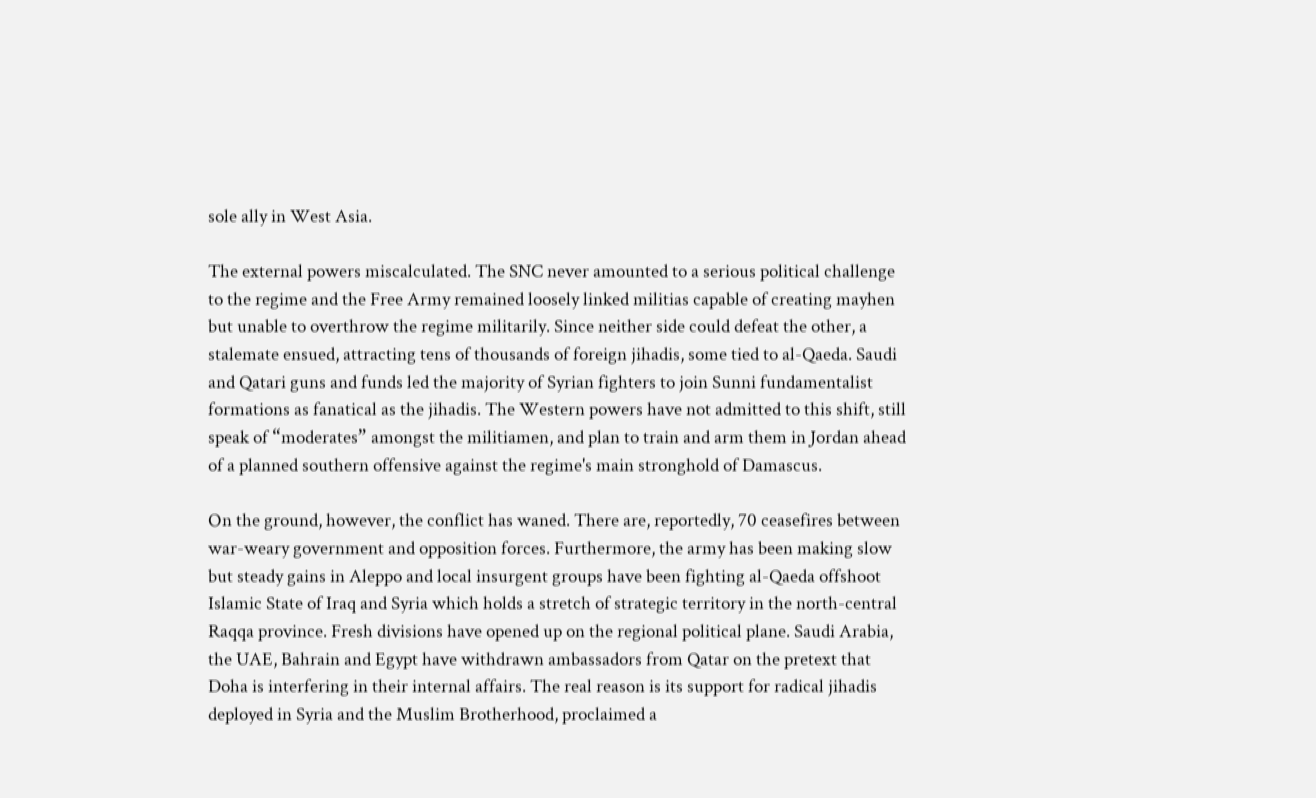sole ally in West Asia.

The external powers miscalculated. The SNC never amounted to a serious political challenge to the regime and the Free Army remained loosely linked militias capable of creating mayhen but unable to overthrow the regime militarily. Since neither side could defeat the other, a stalemate ensued, attracting tens of thousands of foreign jihadis, some tied to al-Qaeda. Saudi and Qatari guns and funds led the majority of Syrian fighters to join Sunni fundamentalist formations as fanatical as the jihadis. The Western powers have not admitted to this shift, still speak of “moderates” amongst the militiamen, and plan to train and arm them in Jordan ahead of a planned southern offensive against the regime's main stronghold of Damascus.

On the ground, however, the conflict has waned. There are, reportedly, 70 ceasefires between war-weary government and opposition forces. Furthermore, the army has been making slow but steady gains in Aleppo and local insurgent groups have been fighting al-Qaeda offshoot Islamic State of Iraq and Syria which holds a stretch of strategic territory in the north-central Raqqa province. Fresh divisions have opened up on the regional political plane. Saudi Arabia, the UAE, Bahrain and Egypt have withdrawn ambassadors from Qatar on the pretext that Doha is interfering in their internal affairs. The real reason is its support for radical jihadis deployed in Syria and the Muslim Brotherhood, proclaimed a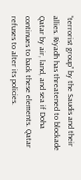“terrorist group” by the Saudis and their allies. Riyadh has threatened to blockade Qatar by air, land, and sea if Doha continues to back these elements. Qatar refuses to alter its policies.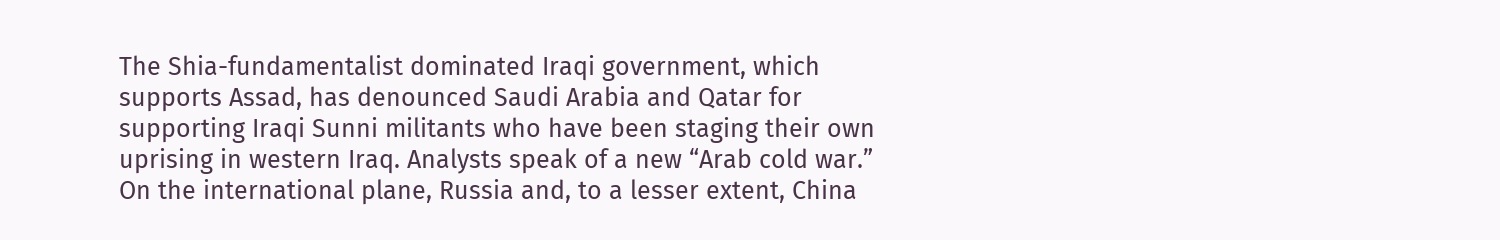The Shia-fundamentalist dominated Iraqi government, which supports Assad, has denounced Saudi Arabia and Qatar for supporting Iraqi Sunni militants who have been staging their own uprising in western Iraq. Analysts speak of a new “Arab cold war.” On the international plane, Russia and, to a lesser extent, China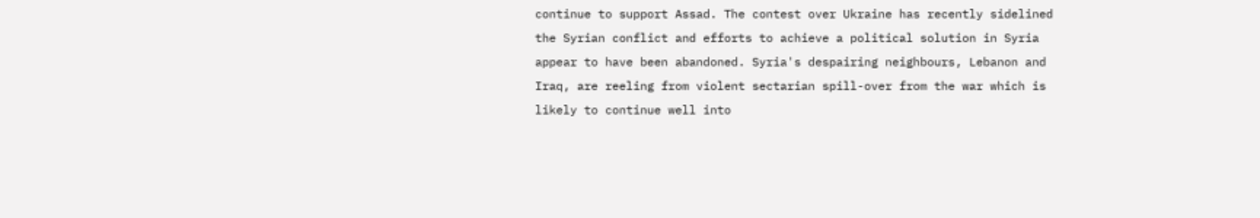continue to support Assad. The contest over Ukraine has recently sidelined the Syrian conflict and efforts to achieve a political solution in Syria appear to have been abandoned. Syria's despairing neighbours, Lebanon and Iraq, are reeling from violent sectarian spill-over from the war which is likely to continue well into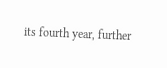its fourth year, further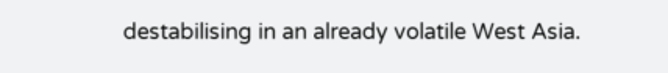destabilising in an already volatile West Asia.